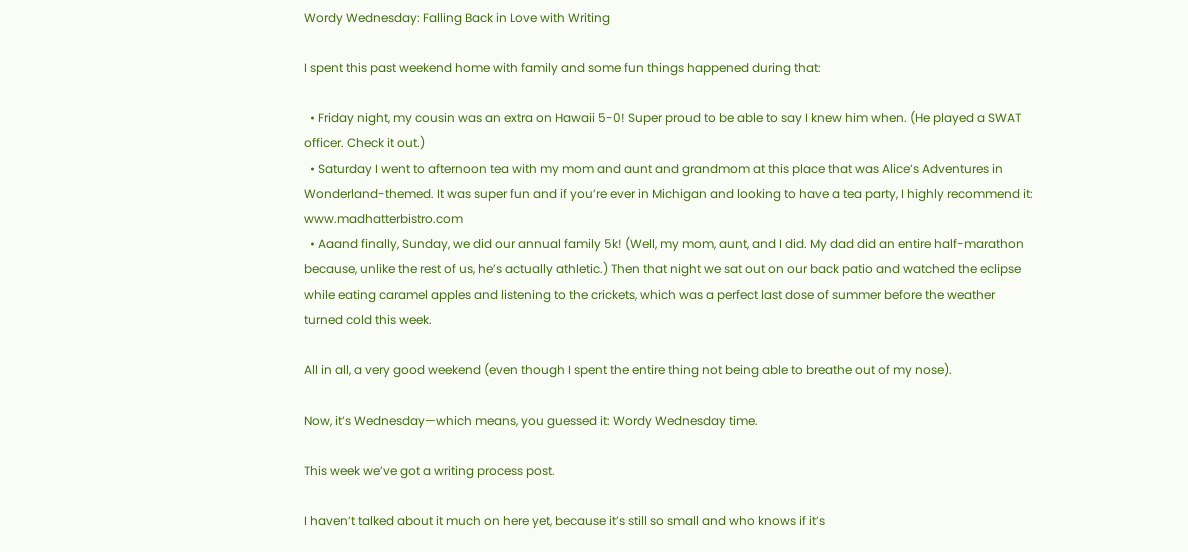Wordy Wednesday: Falling Back in Love with Writing

I spent this past weekend home with family and some fun things happened during that:

  • Friday night, my cousin was an extra on Hawaii 5-0! Super proud to be able to say I knew him when. (He played a SWAT officer. Check it out.)
  • Saturday I went to afternoon tea with my mom and aunt and grandmom at this place that was Alice’s Adventures in Wonderland-themed. It was super fun and if you’re ever in Michigan and looking to have a tea party, I highly recommend it: www.madhatterbistro.com
  • Aaand finally, Sunday, we did our annual family 5k! (Well, my mom, aunt, and I did. My dad did an entire half-marathon because, unlike the rest of us, he’s actually athletic.) Then that night we sat out on our back patio and watched the eclipse while eating caramel apples and listening to the crickets, which was a perfect last dose of summer before the weather turned cold this week.

All in all, a very good weekend (even though I spent the entire thing not being able to breathe out of my nose).

Now, it’s Wednesday—which means, you guessed it: Wordy Wednesday time.

This week we’ve got a writing process post.

I haven’t talked about it much on here yet, because it’s still so small and who knows if it’s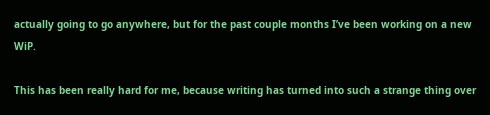actually going to go anywhere, but for the past couple months I’ve been working on a new WiP.

This has been really hard for me, because writing has turned into such a strange thing over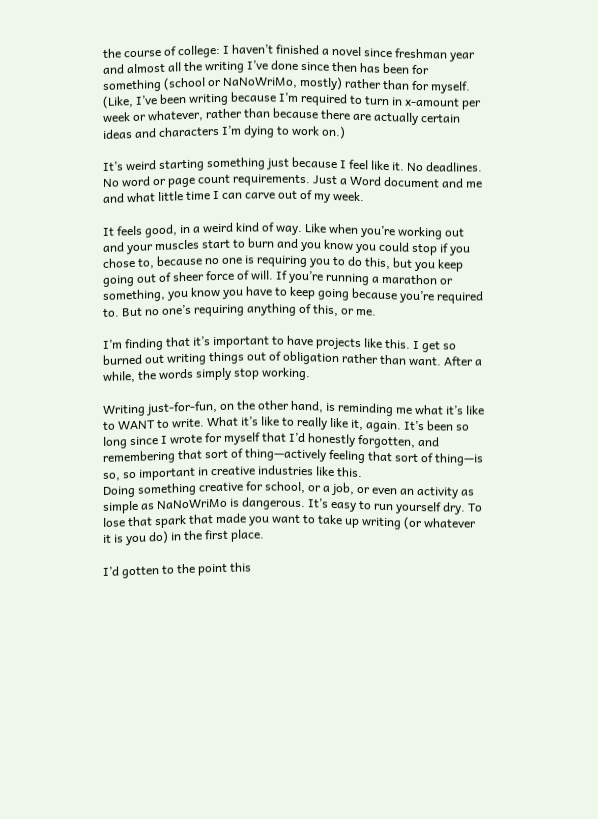the course of college: I haven’t finished a novel since freshman year and almost all the writing I’ve done since then has been for something (school or NaNoWriMo, mostly) rather than for myself. (Like, I’ve been writing because I’m required to turn in x-amount per week or whatever, rather than because there are actually certain ideas and characters I’m dying to work on.)

It’s weird starting something just because I feel like it. No deadlines. No word or page count requirements. Just a Word document and me and what little time I can carve out of my week.

It feels good, in a weird kind of way. Like when you’re working out and your muscles start to burn and you know you could stop if you chose to, because no one is requiring you to do this, but you keep going out of sheer force of will. If you’re running a marathon or something, you know you have to keep going because you’re required to. But no one’s requiring anything of this, or me.

I’m finding that it’s important to have projects like this. I get so burned out writing things out of obligation rather than want. After a while, the words simply stop working.

Writing just-for-fun, on the other hand, is reminding me what it’s like to WANT to write. What it’s like to really like it, again. It’s been so long since I wrote for myself that I’d honestly forgotten, and remembering that sort of thing—actively feeling that sort of thing—is so, so important in creative industries like this.
Doing something creative for school, or a job, or even an activity as simple as NaNoWriMo is dangerous. It’s easy to run yourself dry. To lose that spark that made you want to take up writing (or whatever it is you do) in the first place.

I’d gotten to the point this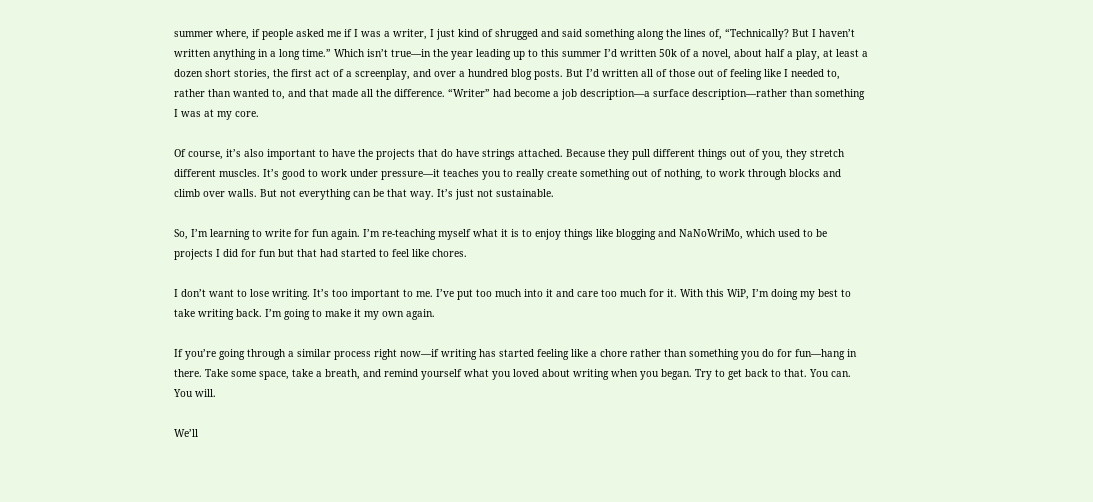summer where, if people asked me if I was a writer, I just kind of shrugged and said something along the lines of, “Technically? But I haven’t written anything in a long time.” Which isn’t true—in the year leading up to this summer I’d written 50k of a novel, about half a play, at least a dozen short stories, the first act of a screenplay, and over a hundred blog posts. But I’d written all of those out of feeling like I needed to, rather than wanted to, and that made all the difference. “Writer” had become a job description—a surface description—rather than something I was at my core.

Of course, it’s also important to have the projects that do have strings attached. Because they pull different things out of you, they stretch different muscles. It’s good to work under pressure—it teaches you to really create something out of nothing, to work through blocks and climb over walls. But not everything can be that way. It’s just not sustainable.

So, I’m learning to write for fun again. I’m re-teaching myself what it is to enjoy things like blogging and NaNoWriMo, which used to be projects I did for fun but that had started to feel like chores.

I don’t want to lose writing. It’s too important to me. I’ve put too much into it and care too much for it. With this WiP, I’m doing my best to take writing back. I’m going to make it my own again.

If you’re going through a similar process right now—if writing has started feeling like a chore rather than something you do for fun—hang in there. Take some space, take a breath, and remind yourself what you loved about writing when you began. Try to get back to that. You can. You will.

We’ll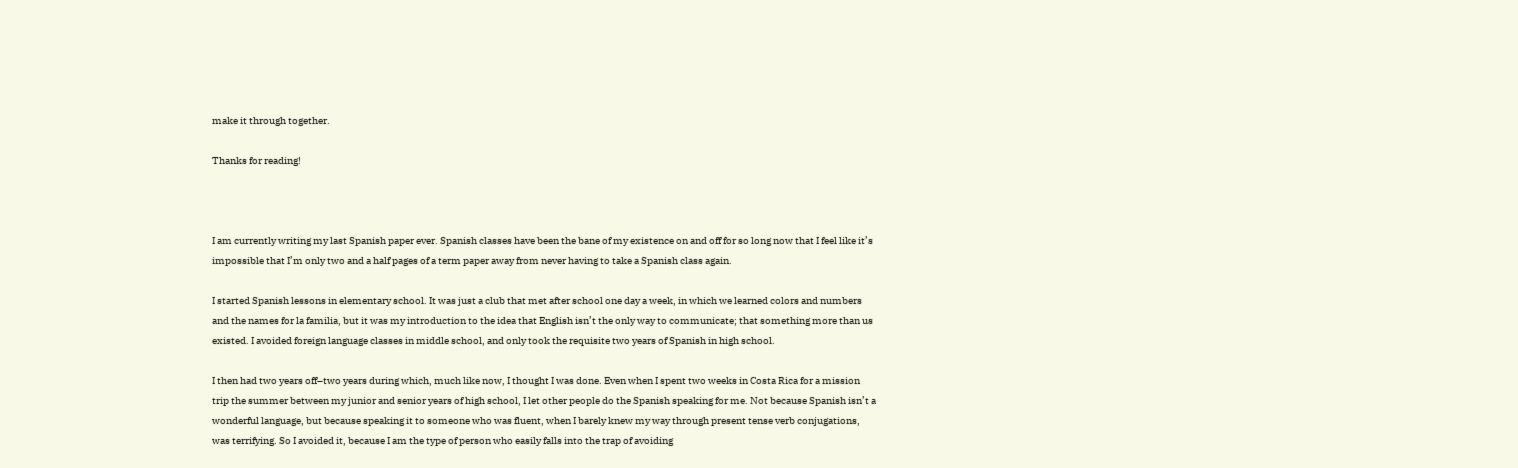make it through together.

Thanks for reading!



I am currently writing my last Spanish paper ever. Spanish classes have been the bane of my existence on and off for so long now that I feel like it’s impossible that I’m only two and a half pages of a term paper away from never having to take a Spanish class again.

I started Spanish lessons in elementary school. It was just a club that met after school one day a week, in which we learned colors and numbers and the names for la familia, but it was my introduction to the idea that English isn’t the only way to communicate; that something more than us existed. I avoided foreign language classes in middle school, and only took the requisite two years of Spanish in high school.

I then had two years off–two years during which, much like now, I thought I was done. Even when I spent two weeks in Costa Rica for a mission trip the summer between my junior and senior years of high school, I let other people do the Spanish speaking for me. Not because Spanish isn’t a wonderful language, but because speaking it to someone who was fluent, when I barely knew my way through present tense verb conjugations, was terrifying. So I avoided it, because I am the type of person who easily falls into the trap of avoiding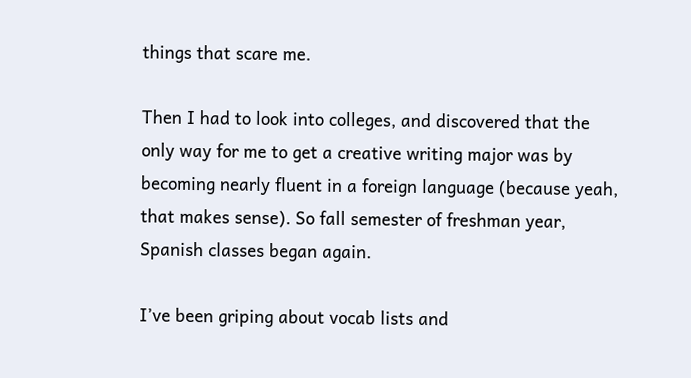things that scare me.

Then I had to look into colleges, and discovered that the only way for me to get a creative writing major was by becoming nearly fluent in a foreign language (because yeah, that makes sense). So fall semester of freshman year, Spanish classes began again.

I’ve been griping about vocab lists and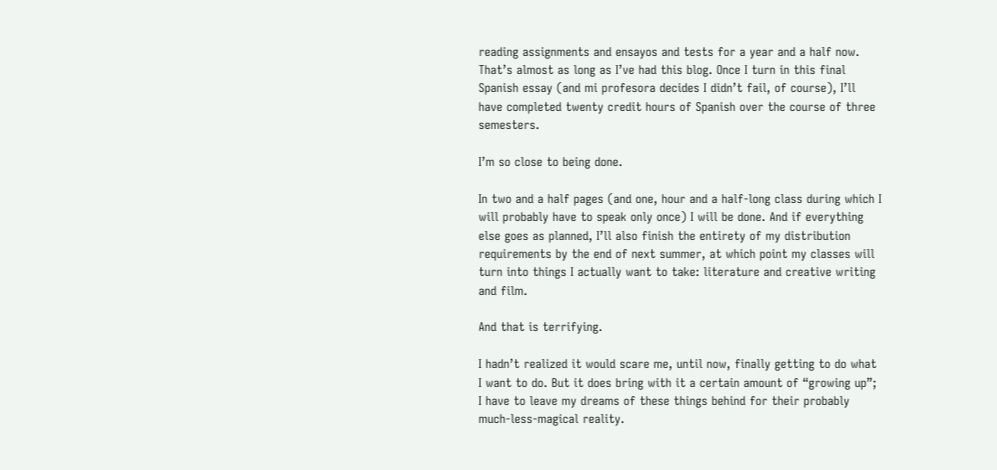reading assignments and ensayos and tests for a year and a half now. That’s almost as long as I’ve had this blog. Once I turn in this final Spanish essay (and mi profesora decides I didn’t fail, of course), I’ll have completed twenty credit hours of Spanish over the course of three semesters.

I’m so close to being done.

In two and a half pages (and one, hour and a half-long class during which I will probably have to speak only once) I will be done. And if everything else goes as planned, I’ll also finish the entirety of my distribution requirements by the end of next summer, at which point my classes will turn into things I actually want to take: literature and creative writing and film.

And that is terrifying.

I hadn’t realized it would scare me, until now, finally getting to do what I want to do. But it does bring with it a certain amount of “growing up”; I have to leave my dreams of these things behind for their probably much-less-magical reality.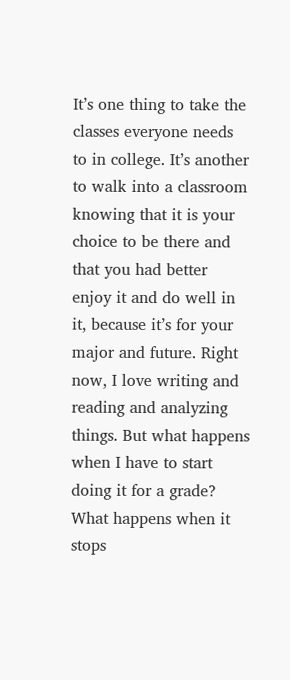It’s one thing to take the classes everyone needs to in college. It’s another to walk into a classroom knowing that it is your choice to be there and that you had better enjoy it and do well in it, because it’s for your major and future. Right now, I love writing and reading and analyzing things. But what happens when I have to start doing it for a grade? What happens when it stops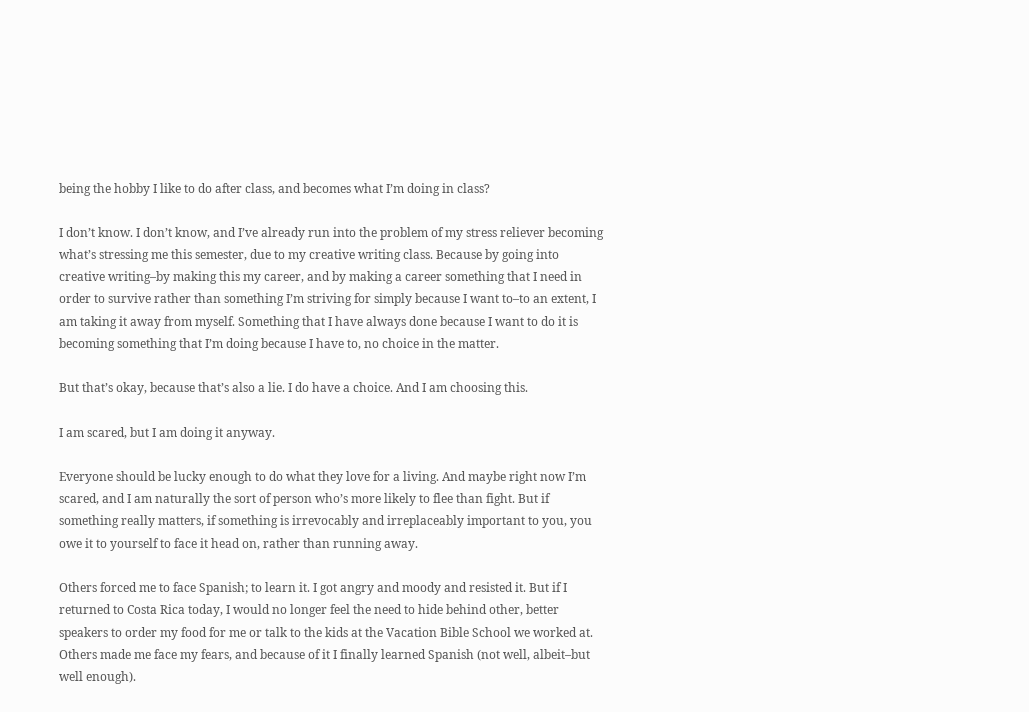being the hobby I like to do after class, and becomes what I’m doing in class?

I don’t know. I don’t know, and I’ve already run into the problem of my stress reliever becoming what’s stressing me this semester, due to my creative writing class. Because by going into creative writing–by making this my career, and by making a career something that I need in order to survive rather than something I’m striving for simply because I want to–to an extent, I am taking it away from myself. Something that I have always done because I want to do it is becoming something that I’m doing because I have to, no choice in the matter.

But that’s okay, because that’s also a lie. I do have a choice. And I am choosing this.

I am scared, but I am doing it anyway.

Everyone should be lucky enough to do what they love for a living. And maybe right now I’m scared, and I am naturally the sort of person who’s more likely to flee than fight. But if something really matters, if something is irrevocably and irreplaceably important to you, you owe it to yourself to face it head on, rather than running away.

Others forced me to face Spanish; to learn it. I got angry and moody and resisted it. But if I returned to Costa Rica today, I would no longer feel the need to hide behind other, better speakers to order my food for me or talk to the kids at the Vacation Bible School we worked at. Others made me face my fears, and because of it I finally learned Spanish (not well, albeit–but well enough).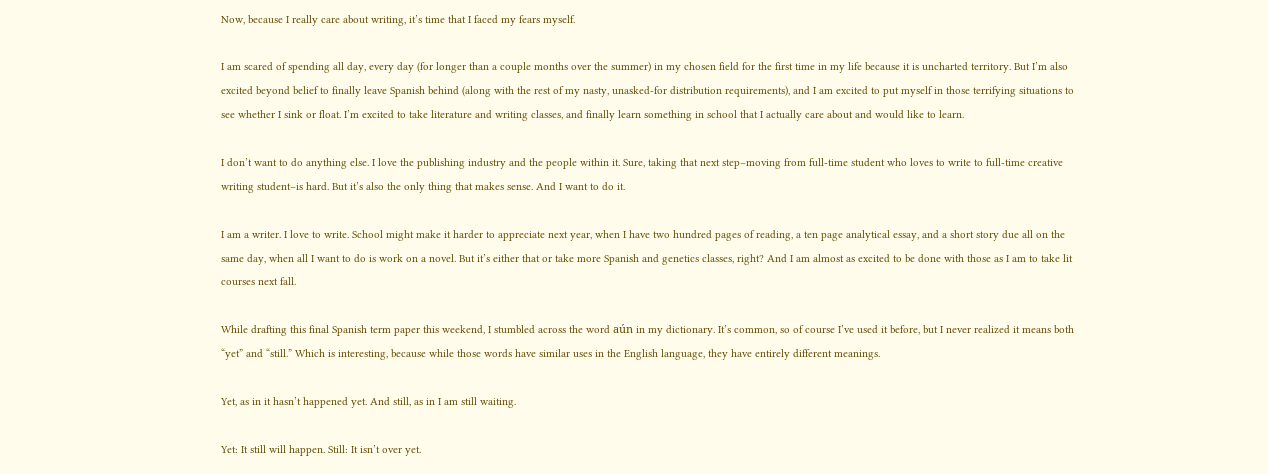Now, because I really care about writing, it’s time that I faced my fears myself.

I am scared of spending all day, every day (for longer than a couple months over the summer) in my chosen field for the first time in my life because it is uncharted territory. But I’m also excited beyond belief to finally leave Spanish behind (along with the rest of my nasty, unasked-for distribution requirements), and I am excited to put myself in those terrifying situations to see whether I sink or float. I’m excited to take literature and writing classes, and finally learn something in school that I actually care about and would like to learn.

I don’t want to do anything else. I love the publishing industry and the people within it. Sure, taking that next step–moving from full-time student who loves to write to full-time creative writing student–is hard. But it’s also the only thing that makes sense. And I want to do it.

I am a writer. I love to write. School might make it harder to appreciate next year, when I have two hundred pages of reading, a ten page analytical essay, and a short story due all on the same day, when all I want to do is work on a novel. But it’s either that or take more Spanish and genetics classes, right? And I am almost as excited to be done with those as I am to take lit courses next fall.

While drafting this final Spanish term paper this weekend, I stumbled across the word aún in my dictionary. It’s common, so of course I’ve used it before, but I never realized it means both “yet” and “still.” Which is interesting, because while those words have similar uses in the English language, they have entirely different meanings.

Yet, as in it hasn’t happened yet. And still, as in I am still waiting.

Yet: It still will happen. Still: It isn’t over yet.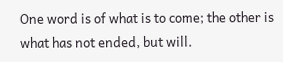One word is of what is to come; the other is what has not ended, but will.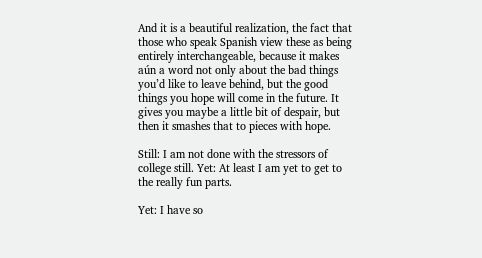And it is a beautiful realization, the fact that those who speak Spanish view these as being entirely interchangeable, because it makes aún a word not only about the bad things you’d like to leave behind, but the good things you hope will come in the future. It gives you maybe a little bit of despair, but then it smashes that to pieces with hope.

Still: I am not done with the stressors of college still. Yet: At least I am yet to get to the really fun parts.

Yet: I have so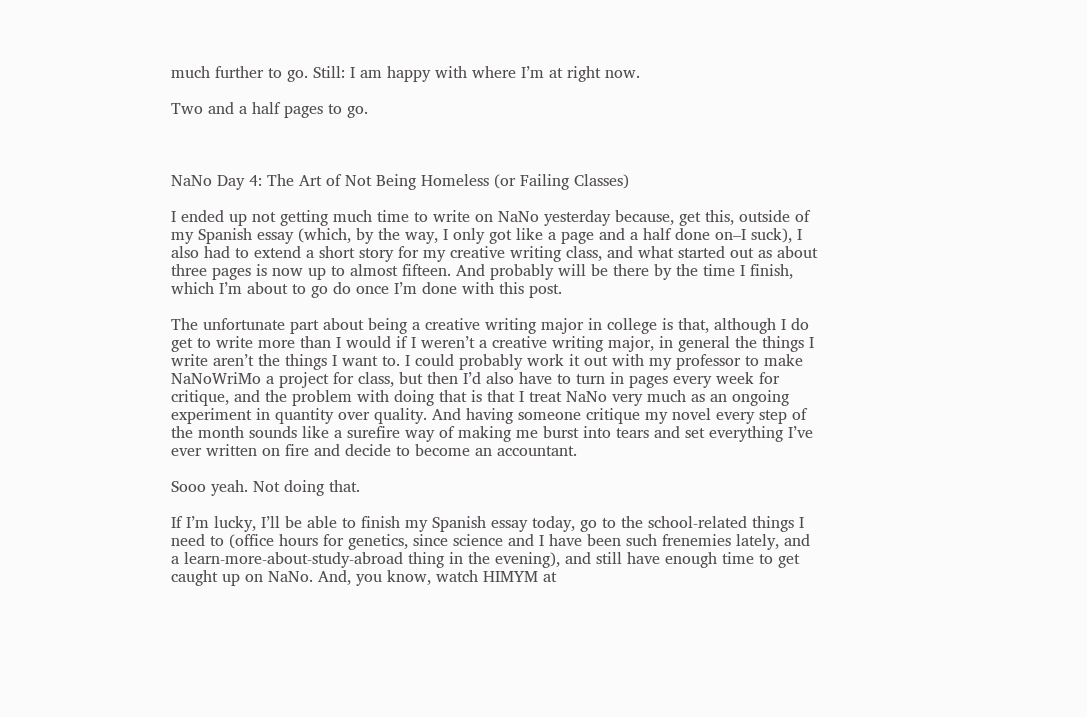much further to go. Still: I am happy with where I’m at right now.

Two and a half pages to go.



NaNo Day 4: The Art of Not Being Homeless (or Failing Classes)

I ended up not getting much time to write on NaNo yesterday because, get this, outside of my Spanish essay (which, by the way, I only got like a page and a half done on–I suck), I also had to extend a short story for my creative writing class, and what started out as about three pages is now up to almost fifteen. And probably will be there by the time I finish, which I’m about to go do once I’m done with this post.

The unfortunate part about being a creative writing major in college is that, although I do get to write more than I would if I weren’t a creative writing major, in general the things I write aren’t the things I want to. I could probably work it out with my professor to make NaNoWriMo a project for class, but then I’d also have to turn in pages every week for critique, and the problem with doing that is that I treat NaNo very much as an ongoing experiment in quantity over quality. And having someone critique my novel every step of the month sounds like a surefire way of making me burst into tears and set everything I’ve ever written on fire and decide to become an accountant.

Sooo yeah. Not doing that.

If I’m lucky, I’ll be able to finish my Spanish essay today, go to the school-related things I need to (office hours for genetics, since science and I have been such frenemies lately, and a learn-more-about-study-abroad thing in the evening), and still have enough time to get caught up on NaNo. And, you know, watch HIMYM at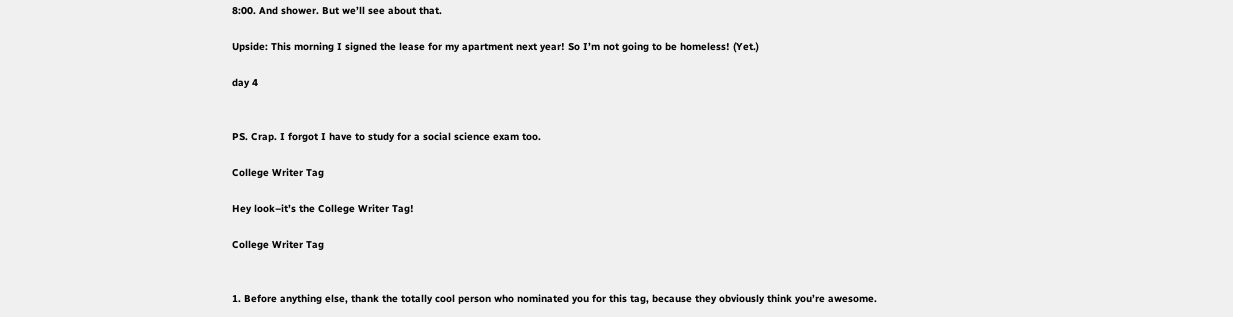8:00. And shower. But we’ll see about that.

Upside: This morning I signed the lease for my apartment next year! So I’m not going to be homeless! (Yet.)

day 4


PS. Crap. I forgot I have to study for a social science exam too.

College Writer Tag

Hey look–it’s the College Writer Tag!

College Writer Tag


1. Before anything else, thank the totally cool person who nominated you for this tag, because they obviously think you’re awesome.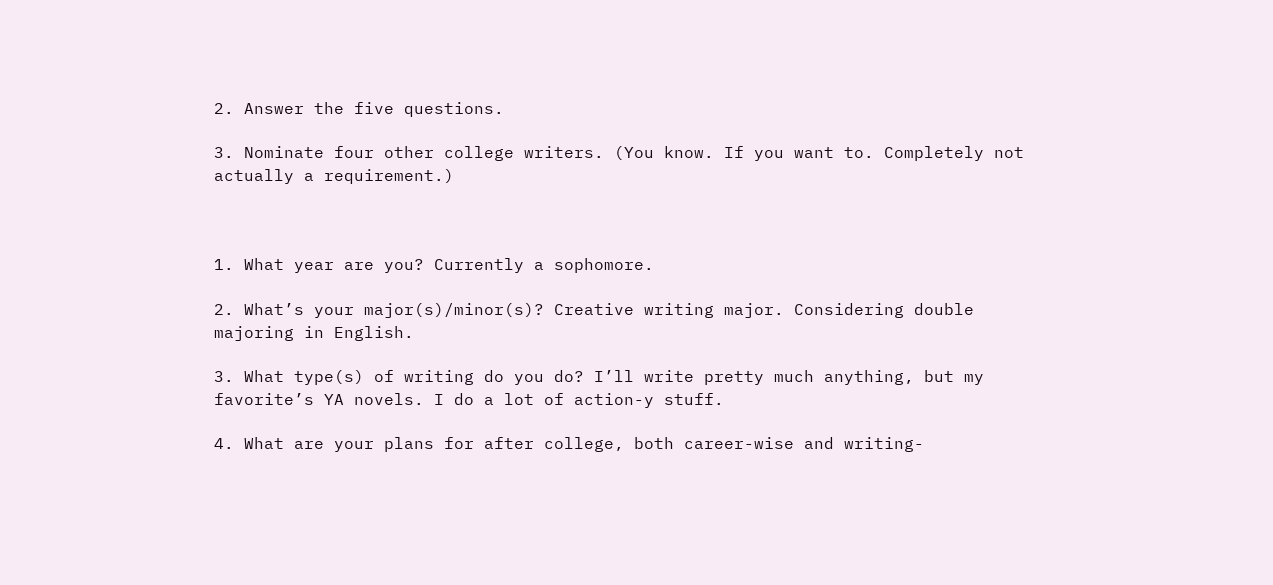2. Answer the five questions.

3. Nominate four other college writers. (You know. If you want to. Completely not actually a requirement.)



1. What year are you? Currently a sophomore.

2. What’s your major(s)/minor(s)? Creative writing major. Considering double majoring in English.

3. What type(s) of writing do you do? I’ll write pretty much anything, but my favorite’s YA novels. I do a lot of action-y stuff.

4. What are your plans for after college, both career-wise and writing-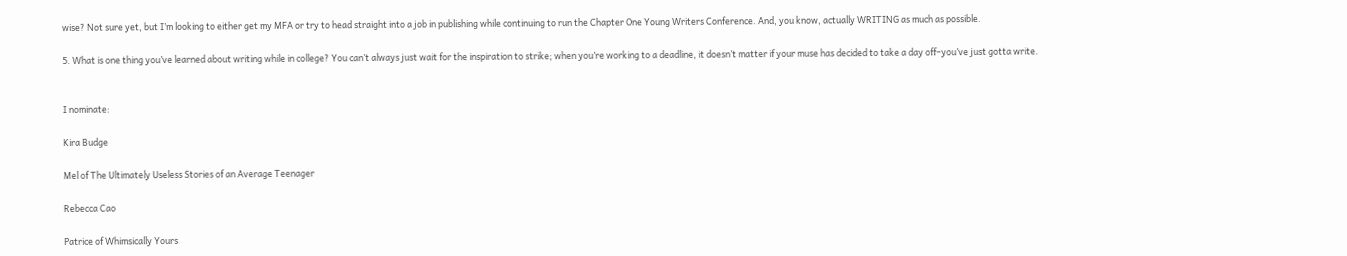wise? Not sure yet, but I’m looking to either get my MFA or try to head straight into a job in publishing while continuing to run the Chapter One Young Writers Conference. And, you know, actually WRITING as much as possible.

5. What is one thing you’ve learned about writing while in college? You can’t always just wait for the inspiration to strike; when you’re working to a deadline, it doesn’t matter if your muse has decided to take a day off–you’ve just gotta write.


I nominate:

Kira Budge

Mel of The Ultimately Useless Stories of an Average Teenager

Rebecca Cao

Patrice of Whimsically Yours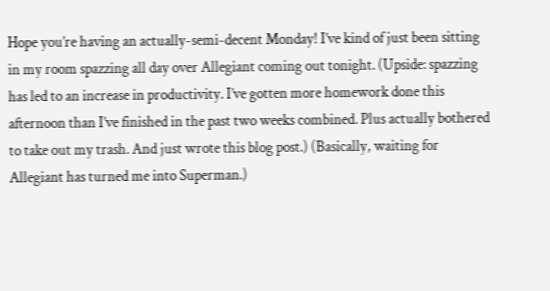Hope you’re having an actually-semi-decent Monday! I’ve kind of just been sitting in my room spazzing all day over Allegiant coming out tonight. (Upside: spazzing has led to an increase in productivity. I’ve gotten more homework done this afternoon than I’ve finished in the past two weeks combined. Plus actually bothered to take out my trash. And just wrote this blog post.) (Basically, waiting for Allegiant has turned me into Superman.)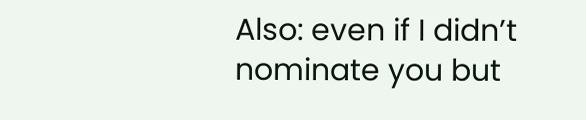Also: even if I didn’t nominate you but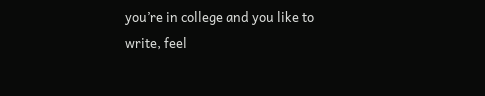you’re in college and you like to write, feel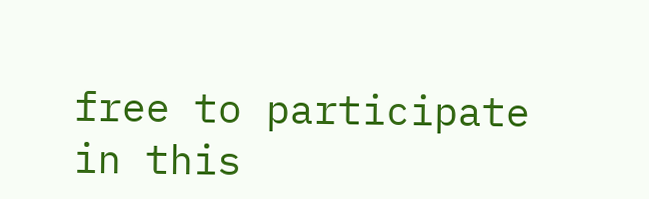free to participate in this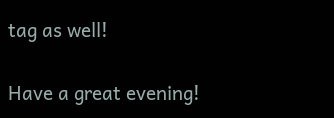tag as well!

Have a great evening!